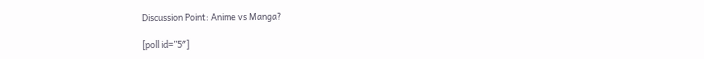Discussion Point: Anime vs Manga?

[poll id=”5″]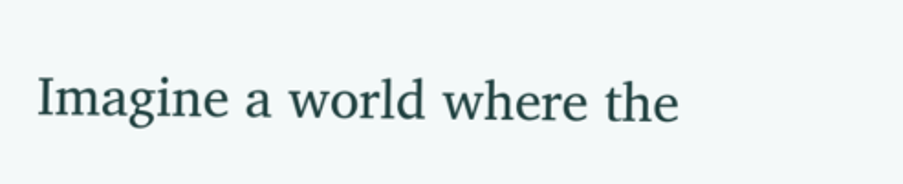Imagine a world where the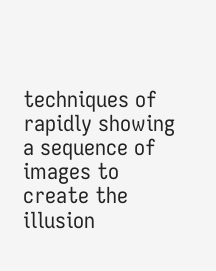techniques of rapidly showing a sequence of images to create the illusion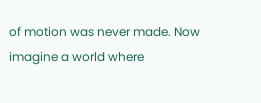of motion was never made. Now imagine a world where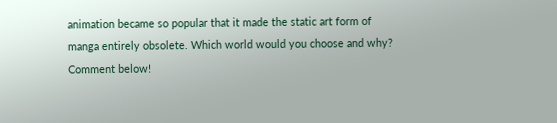animation became so popular that it made the static art form of manga entirely obsolete. Which world would you choose and why? Comment below!